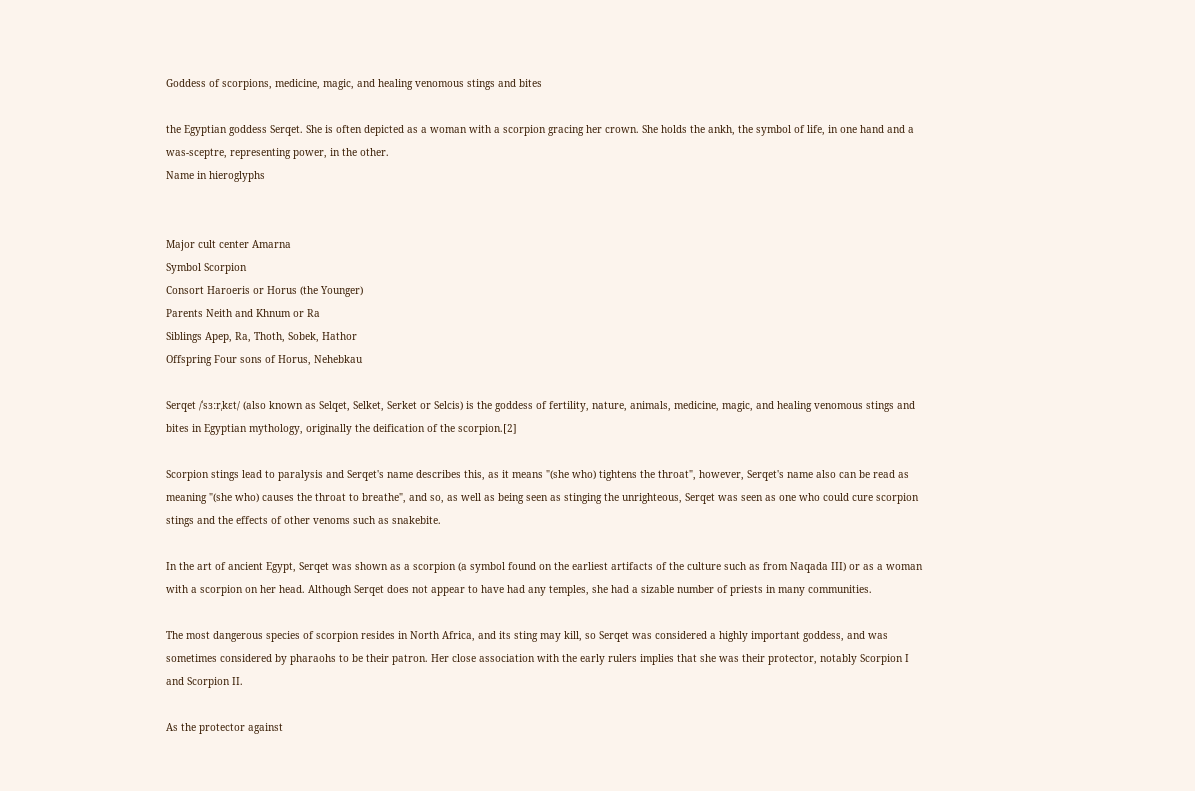Goddess of scorpions, medicine, magic, and healing venomous stings and bites

the Egyptian goddess Serqet. She is often depicted as a woman with a scorpion gracing her crown. She holds the ankh, the symbol of life, in one hand and a was-sceptre, representing power, in the other.
Name in hieroglyphs


Major cult center Amarna
Symbol Scorpion
Consort Haroeris or Horus (the Younger)
Parents Neith and Khnum or Ra
Siblings Apep, Ra, Thoth, Sobek, Hathor
Offspring Four sons of Horus, Nehebkau

Serqet /ˈsɜːrˌkɛt/ (also known as Selqet, Selket, Serket or Selcis) is the goddess of fertility, nature, animals, medicine, magic, and healing venomous stings and bites in Egyptian mythology, originally the deification of the scorpion.[2]

Scorpion stings lead to paralysis and Serqet's name describes this, as it means "(she who) tightens the throat", however, Serqet's name also can be read as meaning "(she who) causes the throat to breathe", and so, as well as being seen as stinging the unrighteous, Serqet was seen as one who could cure scorpion stings and the effects of other venoms such as snakebite.

In the art of ancient Egypt, Serqet was shown as a scorpion (a symbol found on the earliest artifacts of the culture such as from Naqada III) or as a woman with a scorpion on her head. Although Serqet does not appear to have had any temples, she had a sizable number of priests in many communities.

The most dangerous species of scorpion resides in North Africa, and its sting may kill, so Serqet was considered a highly important goddess, and was sometimes considered by pharaohs to be their patron. Her close association with the early rulers implies that she was their protector, notably Scorpion I and Scorpion II.

As the protector against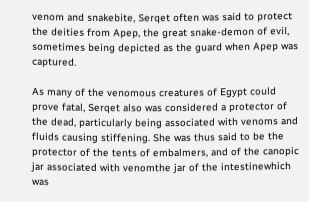venom and snakebite, Serqet often was said to protect the deities from Apep, the great snake-demon of evil, sometimes being depicted as the guard when Apep was captured.

As many of the venomous creatures of Egypt could prove fatal, Serqet also was considered a protector of the dead, particularly being associated with venoms and fluids causing stiffening. She was thus said to be the protector of the tents of embalmers, and of the canopic jar associated with venomthe jar of the intestinewhich was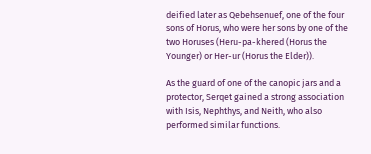deified later as Qebehsenuef, one of the four sons of Horus, who were her sons by one of the two Horuses (Heru-pa-khered (Horus the Younger) or Her-ur (Horus the Elder)).

As the guard of one of the canopic jars and a protector, Serqet gained a strong association with Isis, Nephthys, and Neith, who also performed similar functions.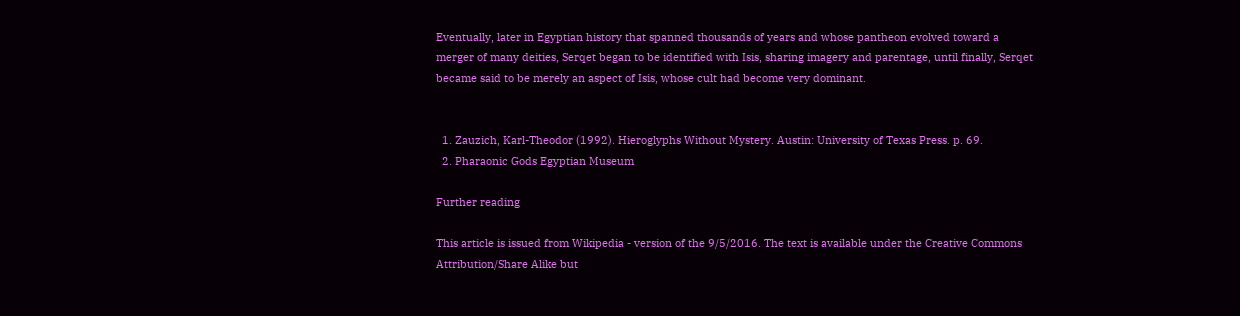Eventually, later in Egyptian history that spanned thousands of years and whose pantheon evolved toward a merger of many deities, Serqet began to be identified with Isis, sharing imagery and parentage, until finally, Serqet became said to be merely an aspect of Isis, whose cult had become very dominant.


  1. Zauzich, Karl-Theodor (1992). Hieroglyphs Without Mystery. Austin: University of Texas Press. p. 69.
  2. Pharaonic Gods Egyptian Museum

Further reading

This article is issued from Wikipedia - version of the 9/5/2016. The text is available under the Creative Commons Attribution/Share Alike but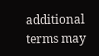additional terms may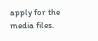apply for the media files.